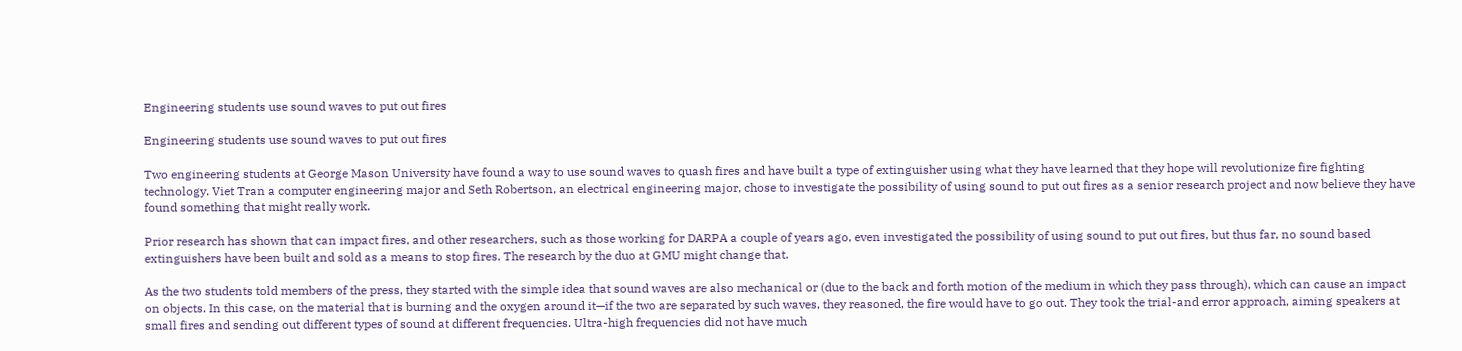Engineering students use sound waves to put out fires

Engineering students use sound waves to put out fires

Two engineering students at George Mason University have found a way to use sound waves to quash fires and have built a type of extinguisher using what they have learned that they hope will revolutionize fire fighting technology. Viet Tran a computer engineering major and Seth Robertson, an electrical engineering major, chose to investigate the possibility of using sound to put out fires as a senior research project and now believe they have found something that might really work.

Prior research has shown that can impact fires, and other researchers, such as those working for DARPA a couple of years ago, even investigated the possibility of using sound to put out fires, but thus far, no sound based extinguishers have been built and sold as a means to stop fires. The research by the duo at GMU might change that.

As the two students told members of the press, they started with the simple idea that sound waves are also mechanical or (due to the back and forth motion of the medium in which they pass through), which can cause an impact on objects. In this case, on the material that is burning and the oxygen around it—if the two are separated by such waves, they reasoned, the fire would have to go out. They took the trial-and error approach, aiming speakers at small fires and sending out different types of sound at different frequencies. Ultra-high frequencies did not have much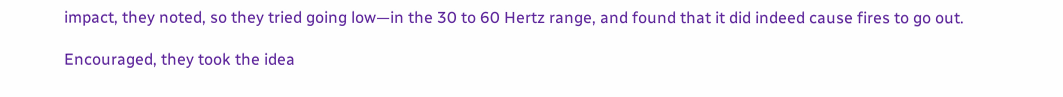impact, they noted, so they tried going low—in the 30 to 60 Hertz range, and found that it did indeed cause fires to go out.

Encouraged, they took the idea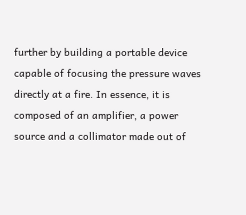further by building a portable device capable of focusing the pressure waves directly at a fire. In essence, it is composed of an amplifier, a power source and a collimator made out of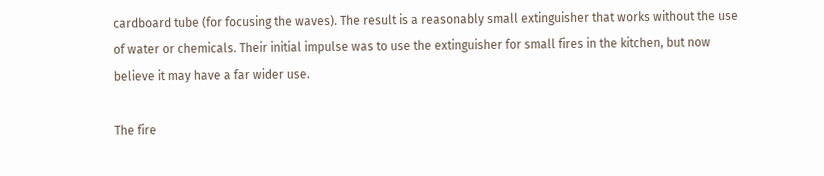cardboard tube (for focusing the waves). The result is a reasonably small extinguisher that works without the use of water or chemicals. Their initial impulse was to use the extinguisher for small fires in the kitchen, but now believe it may have a far wider use.

The fire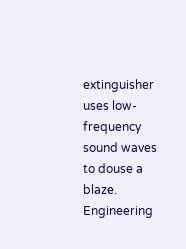extinguisher uses low-frequency sound waves to douse a blaze. Engineering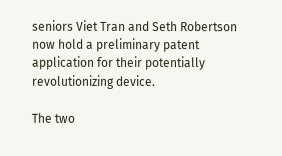seniors Viet Tran and Seth Robertson now hold a preliminary patent application for their potentially revolutionizing device.

The two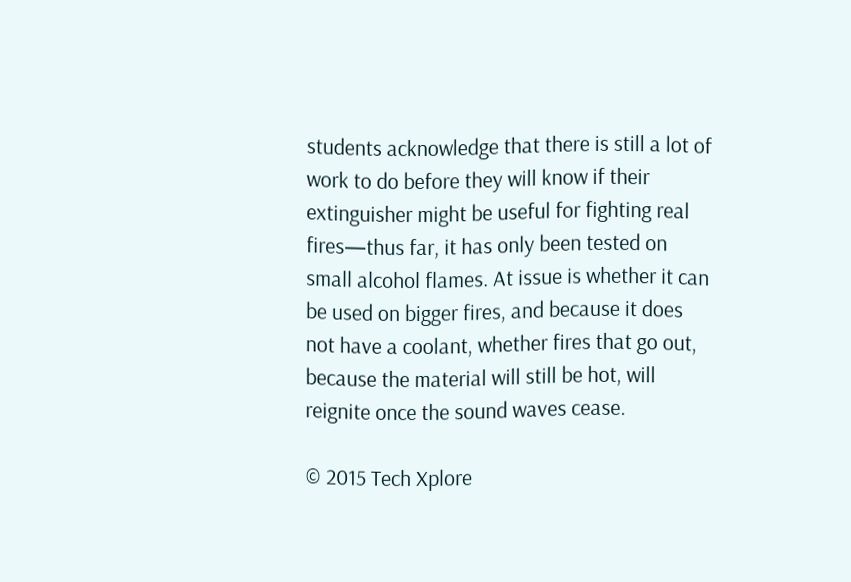students acknowledge that there is still a lot of work to do before they will know if their extinguisher might be useful for fighting real fires—thus far, it has only been tested on small alcohol flames. At issue is whether it can be used on bigger fires, and because it does not have a coolant, whether fires that go out, because the material will still be hot, will reignite once the sound waves cease.

© 2015 Tech Xplore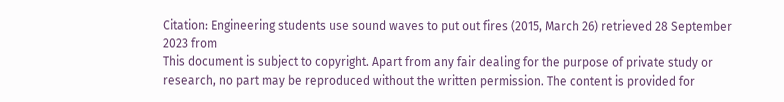Citation: Engineering students use sound waves to put out fires (2015, March 26) retrieved 28 September 2023 from
This document is subject to copyright. Apart from any fair dealing for the purpose of private study or research, no part may be reproduced without the written permission. The content is provided for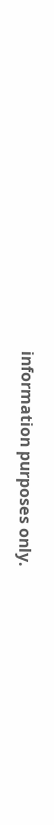information purposes only.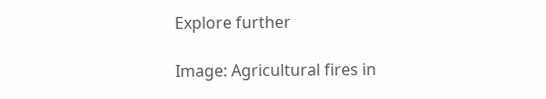Explore further

Image: Agricultural fires in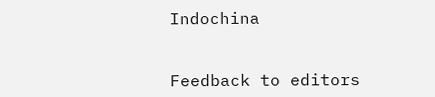Indochina


Feedback to editors